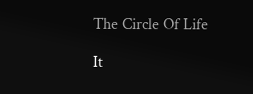The Circle Of Life

It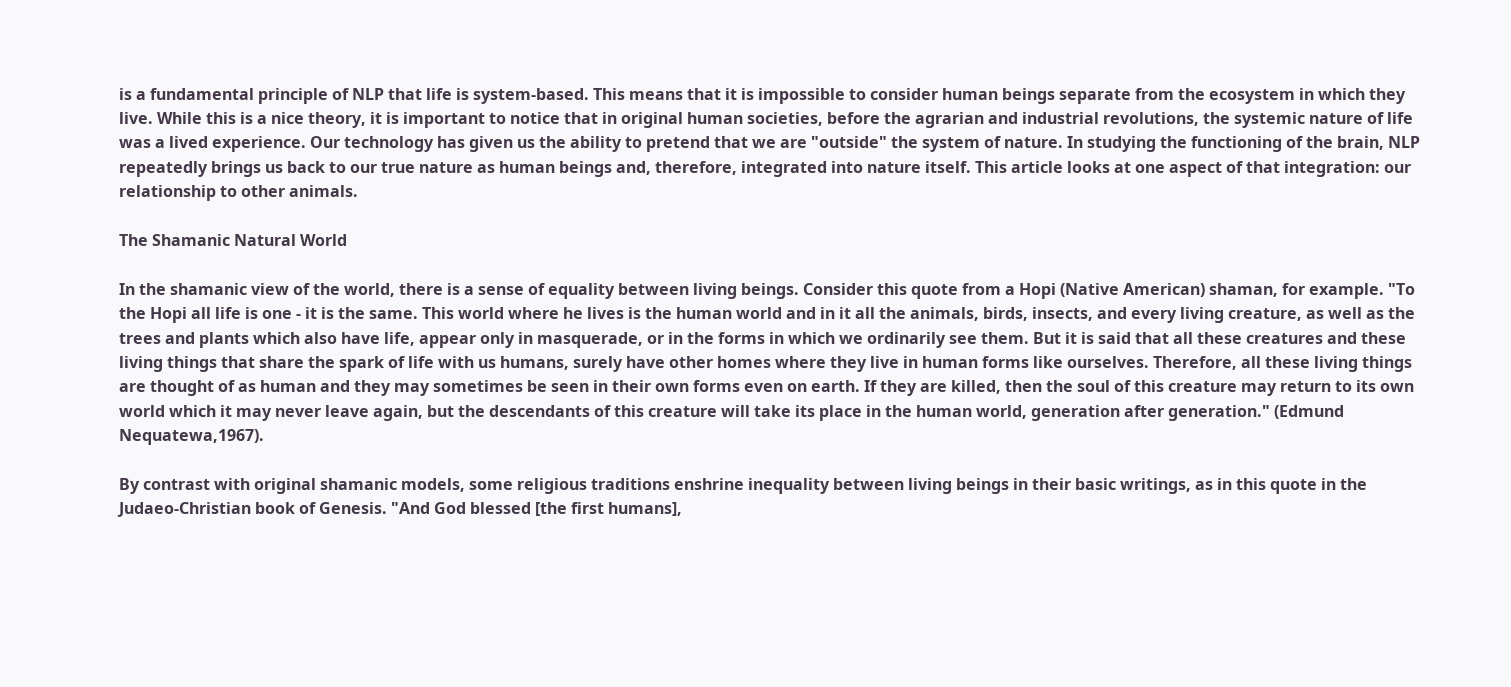is a fundamental principle of NLP that life is system-based. This means that it is impossible to consider human beings separate from the ecosystem in which they live. While this is a nice theory, it is important to notice that in original human societies, before the agrarian and industrial revolutions, the systemic nature of life was a lived experience. Our technology has given us the ability to pretend that we are "outside" the system of nature. In studying the functioning of the brain, NLP repeatedly brings us back to our true nature as human beings and, therefore, integrated into nature itself. This article looks at one aspect of that integration: our relationship to other animals.

The Shamanic Natural World

In the shamanic view of the world, there is a sense of equality between living beings. Consider this quote from a Hopi (Native American) shaman, for example. "To the Hopi all life is one - it is the same. This world where he lives is the human world and in it all the animals, birds, insects, and every living creature, as well as the trees and plants which also have life, appear only in masquerade, or in the forms in which we ordinarily see them. But it is said that all these creatures and these living things that share the spark of life with us humans, surely have other homes where they live in human forms like ourselves. Therefore, all these living things are thought of as human and they may sometimes be seen in their own forms even on earth. If they are killed, then the soul of this creature may return to its own world which it may never leave again, but the descendants of this creature will take its place in the human world, generation after generation." (Edmund Nequatewa,1967).

By contrast with original shamanic models, some religious traditions enshrine inequality between living beings in their basic writings, as in this quote in the Judaeo-Christian book of Genesis. "And God blessed [the first humans],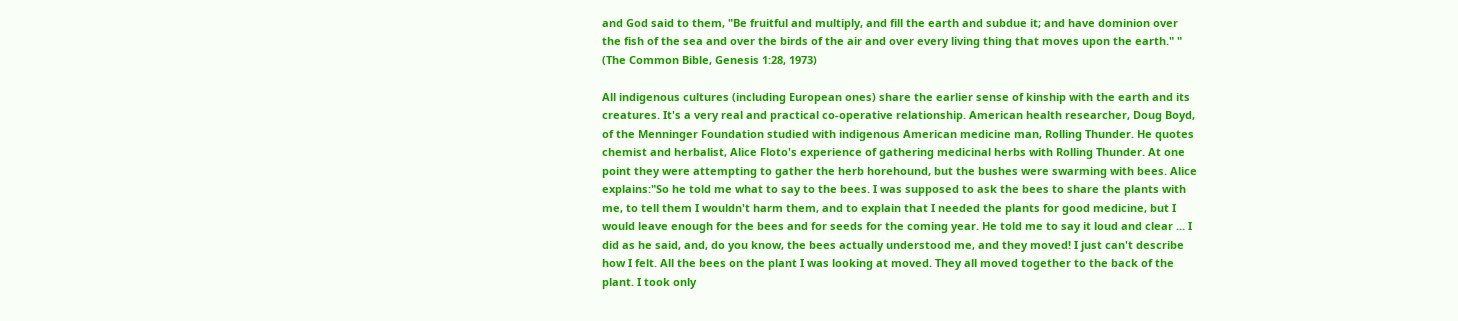and God said to them, "Be fruitful and multiply, and fill the earth and subdue it; and have dominion over the fish of the sea and over the birds of the air and over every living thing that moves upon the earth." " (The Common Bible, Genesis 1:28, 1973)

All indigenous cultures (including European ones) share the earlier sense of kinship with the earth and its creatures. It's a very real and practical co-operative relationship. American health researcher, Doug Boyd, of the Menninger Foundation studied with indigenous American medicine man, Rolling Thunder. He quotes chemist and herbalist, Alice Floto's experience of gathering medicinal herbs with Rolling Thunder. At one point they were attempting to gather the herb horehound, but the bushes were swarming with bees. Alice explains:"So he told me what to say to the bees. I was supposed to ask the bees to share the plants with me, to tell them I wouldn't harm them, and to explain that I needed the plants for good medicine, but I would leave enough for the bees and for seeds for the coming year. He told me to say it loud and clear ... I did as he said, and, do you know, the bees actually understood me, and they moved! I just can't describe how I felt. All the bees on the plant I was looking at moved. They all moved together to the back of the plant. I took only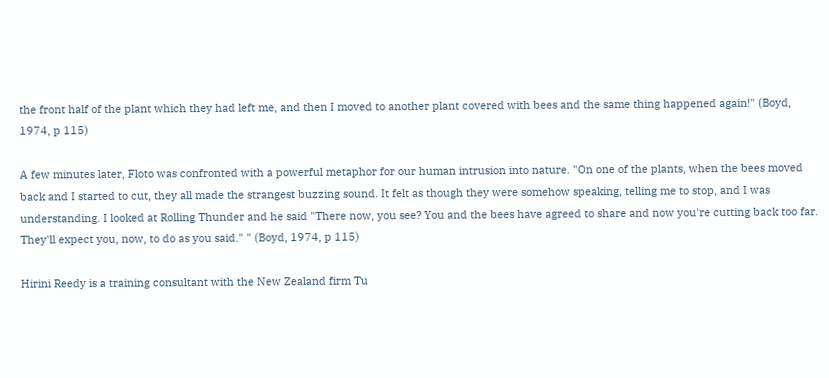the front half of the plant which they had left me, and then I moved to another plant covered with bees and the same thing happened again!" (Boyd, 1974, p 115)

A few minutes later, Floto was confronted with a powerful metaphor for our human intrusion into nature. "On one of the plants, when the bees moved back and I started to cut, they all made the strangest buzzing sound. It felt as though they were somehow speaking, telling me to stop, and I was understanding. I looked at Rolling Thunder and he said "There now, you see? You and the bees have agreed to share and now you're cutting back too far. They'll expect you, now, to do as you said." " (Boyd, 1974, p 115)

Hirini Reedy is a training consultant with the New Zealand firm Tu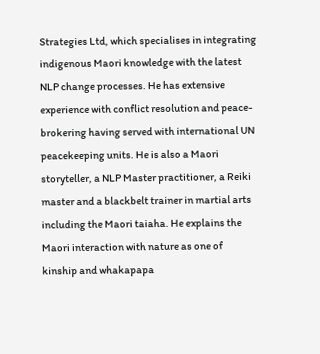Strategies Ltd, which specialises in integrating indigenous Maori knowledge with the latest NLP change processes. He has extensive experience with conflict resolution and peace-brokering having served with international UN peacekeeping units. He is also a Maori storyteller, a NLP Master practitioner, a Reiki master and a blackbelt trainer in martial arts including the Maori taiaha. He explains the Maori interaction with nature as one of kinship and whakapapa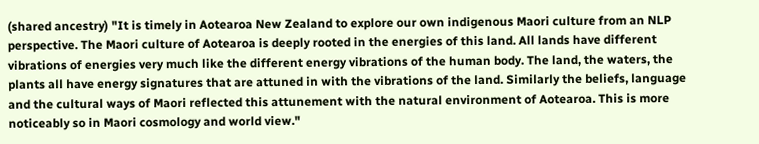(shared ancestry) "It is timely in Aotearoa New Zealand to explore our own indigenous Maori culture from an NLP perspective. The Maori culture of Aotearoa is deeply rooted in the energies of this land. All lands have different vibrations of energies very much like the different energy vibrations of the human body. The land, the waters, the plants all have energy signatures that are attuned in with the vibrations of the land. Similarly the beliefs, language and the cultural ways of Maori reflected this attunement with the natural environment of Aotearoa. This is more noticeably so in Maori cosmology and world view."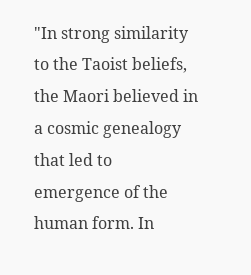"In strong similarity to the Taoist beliefs, the Maori believed in a cosmic genealogy that led to emergence of the human form. In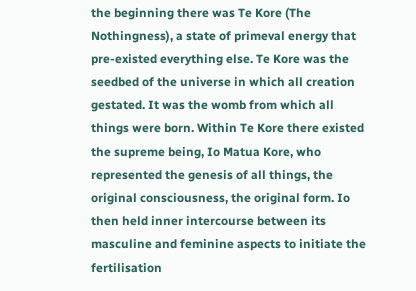the beginning there was Te Kore (The Nothingness), a state of primeval energy that pre-existed everything else. Te Kore was the seedbed of the universe in which all creation gestated. It was the womb from which all things were born. Within Te Kore there existed the supreme being, Io Matua Kore, who represented the genesis of all things, the original consciousness, the original form. Io then held inner intercourse between its masculine and feminine aspects to initiate the fertilisation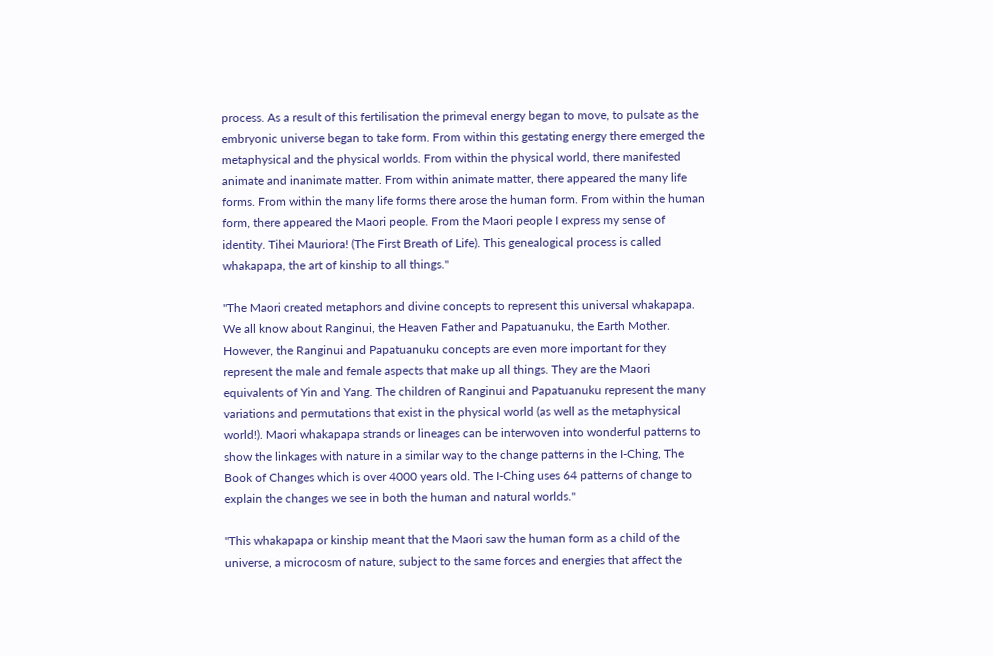process. As a result of this fertilisation the primeval energy began to move, to pulsate as the embryonic universe began to take form. From within this gestating energy there emerged the metaphysical and the physical worlds. From within the physical world, there manifested animate and inanimate matter. From within animate matter, there appeared the many life forms. From within the many life forms there arose the human form. From within the human form, there appeared the Maori people. From the Maori people I express my sense of identity. Tihei Mauriora! (The First Breath of Life). This genealogical process is called whakapapa, the art of kinship to all things."

"The Maori created metaphors and divine concepts to represent this universal whakapapa. We all know about Ranginui, the Heaven Father and Papatuanuku, the Earth Mother. However, the Ranginui and Papatuanuku concepts are even more important for they represent the male and female aspects that make up all things. They are the Maori equivalents of Yin and Yang. The children of Ranginui and Papatuanuku represent the many variations and permutations that exist in the physical world (as well as the metaphysical world!). Maori whakapapa strands or lineages can be interwoven into wonderful patterns to show the linkages with nature in a similar way to the change patterns in the I-Ching, The Book of Changes which is over 4000 years old. The I-Ching uses 64 patterns of change to explain the changes we see in both the human and natural worlds."

"This whakapapa or kinship meant that the Maori saw the human form as a child of the universe, a microcosm of nature, subject to the same forces and energies that affect the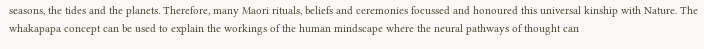seasons, the tides and the planets. Therefore, many Maori rituals, beliefs and ceremonies focussed and honoured this universal kinship with Nature. The whakapapa concept can be used to explain the workings of the human mindscape where the neural pathways of thought can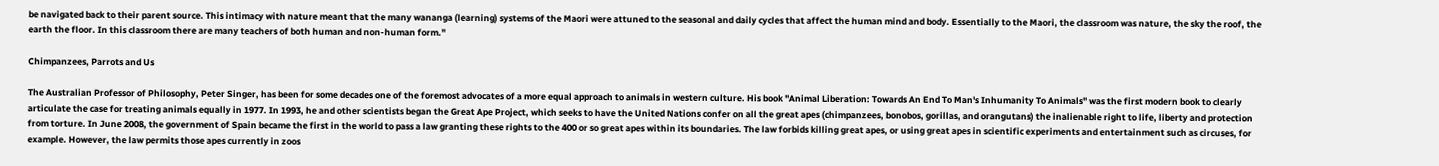be navigated back to their parent source. This intimacy with nature meant that the many wananga (learning) systems of the Maori were attuned to the seasonal and daily cycles that affect the human mind and body. Essentially to the Maori, the classroom was nature, the sky the roof, the earth the floor. In this classroom there are many teachers of both human and non-human form."

Chimpanzees, Parrots and Us

The Australian Professor of Philosophy, Peter Singer, has been for some decades one of the foremost advocates of a more equal approach to animals in western culture. His book "Animal Liberation: Towards An End To Man's Inhumanity To Animals" was the first modern book to clearly articulate the case for treating animals equally in 1977. In 1993, he and other scientists began the Great Ape Project, which seeks to have the United Nations confer on all the great apes (chimpanzees, bonobos, gorillas, and orangutans) the inalienable right to life, liberty and protection from torture. In June 2008, the government of Spain became the first in the world to pass a law granting these rights to the 400 or so great apes within its boundaries. The law forbids killing great apes, or using great apes in scientific experiments and entertainment such as circuses, for example. However, the law permits those apes currently in zoos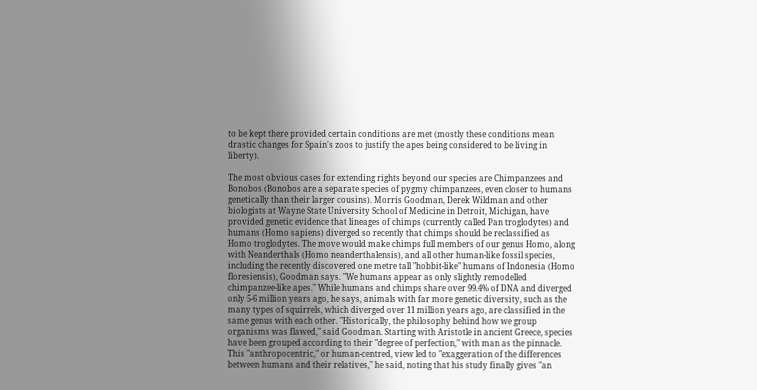to be kept there provided certain conditions are met (mostly these conditions mean drastic changes for Spain's zoos to justify the apes being considered to be living in liberty).

The most obvious cases for extending rights beyond our species are Chimpanzees and Bonobos (Bonobos are a separate species of pygmy chimpanzees, even closer to humans genetically than their larger cousins). Morris Goodman, Derek Wildman and other biologists at Wayne State University School of Medicine in Detroit, Michigan, have provided genetic evidence that lineages of chimps (currently called Pan troglodytes) and humans (Homo sapiens) diverged so recently that chimps should be reclassified as Homo troglodytes. The move would make chimps full members of our genus Homo, along with Neanderthals (Homo neanderthalensis), and all other human-like fossil species, including the recently discovered one metre tall "hobbit-like" humans of Indonesia (Homo floresiensis), Goodman says. "We humans appear as only slightly remodelled chimpanzee-like apes." While humans and chimps share over 99.4% of DNA and diverged only 5-6 million years ago, he says, animals with far more genetic diversity, such as the many types of squirrels, which diverged over 11 million years ago, are classified in the same genus with each other. "Historically, the philosophy behind how we group organisms was flawed," said Goodman. Starting with Aristotle in ancient Greece, species have been grouped according to their "degree of perfection," with man as the pinnacle. This "anthropocentric," or human-centred, view led to "exaggeration of the differences between humans and their relatives," he said, noting that his study finally gives "an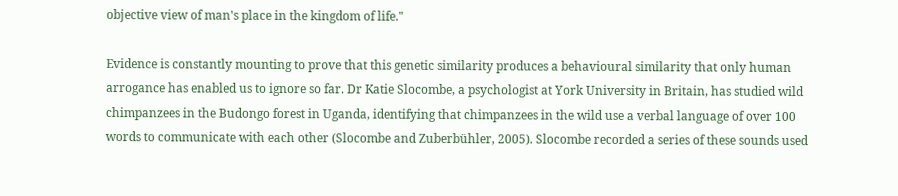objective view of man's place in the kingdom of life."

Evidence is constantly mounting to prove that this genetic similarity produces a behavioural similarity that only human arrogance has enabled us to ignore so far. Dr Katie Slocombe, a psychologist at York University in Britain, has studied wild chimpanzees in the Budongo forest in Uganda, identifying that chimpanzees in the wild use a verbal language of over 100 words to communicate with each other (Slocombe and Zuberbühler, 2005). Slocombe recorded a series of these sounds used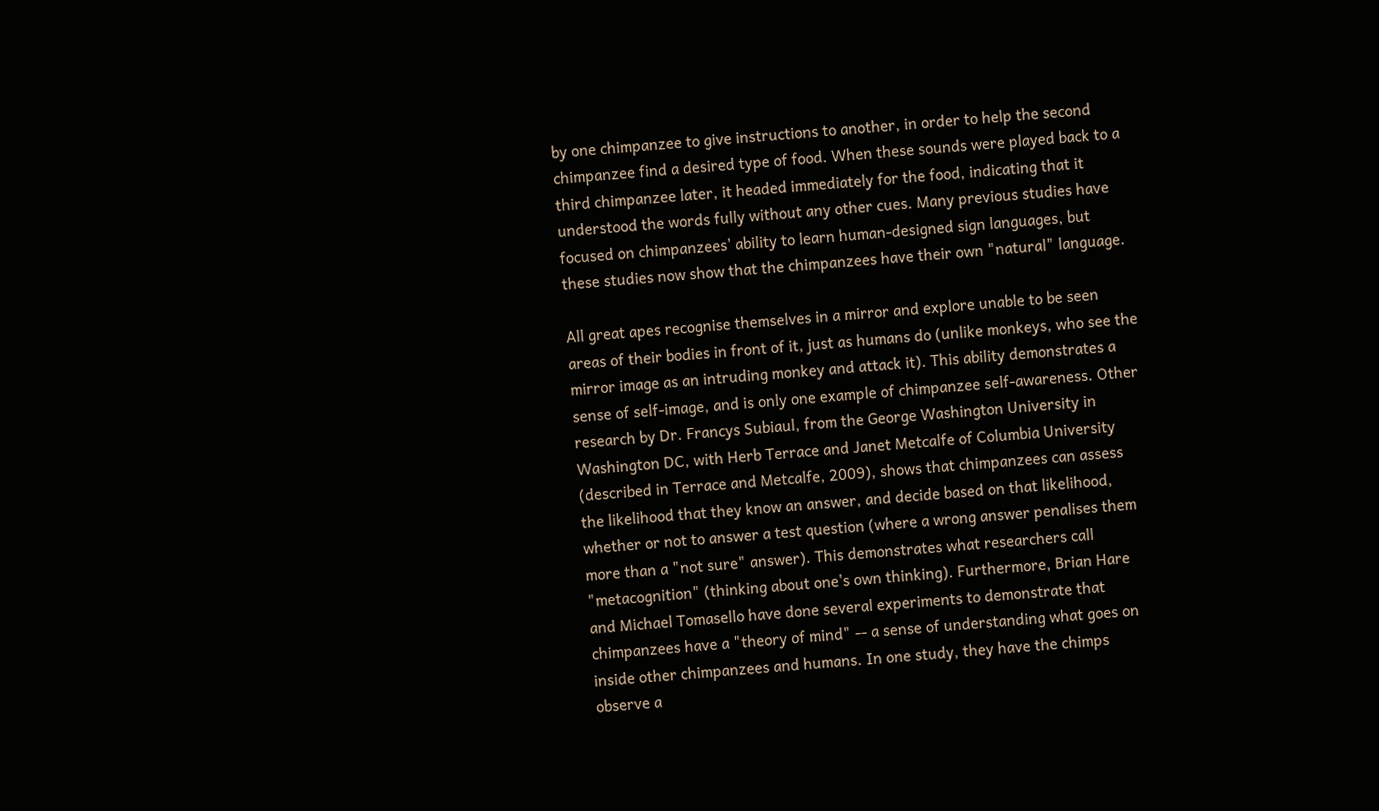by one chimpanzee to give instructions to another, in order to help the second chimpanzee find a desired type of food. When these sounds were played back to a third chimpanzee later, it headed immediately for the food, indicating that it understood the words fully without any other cues. Many previous studies have focused on chimpanzees' ability to learn human-designed sign languages, but these studies now show that the chimpanzees have their own "natural" language.

All great apes recognise themselves in a mirror and explore unable to be seen areas of their bodies in front of it, just as humans do (unlike monkeys, who see the mirror image as an intruding monkey and attack it). This ability demonstrates a sense of self-image, and is only one example of chimpanzee self-awareness. Other research by Dr. Francys Subiaul, from the George Washington University in Washington DC, with Herb Terrace and Janet Metcalfe of Columbia University (described in Terrace and Metcalfe, 2009), shows that chimpanzees can assess the likelihood that they know an answer, and decide based on that likelihood, whether or not to answer a test question (where a wrong answer penalises them more than a "not sure" answer). This demonstrates what researchers call "metacognition" (thinking about one's own thinking). Furthermore, Brian Hare and Michael Tomasello have done several experiments to demonstrate that chimpanzees have a "theory of mind" -- a sense of understanding what goes on inside other chimpanzees and humans. In one study, they have the chimps observe a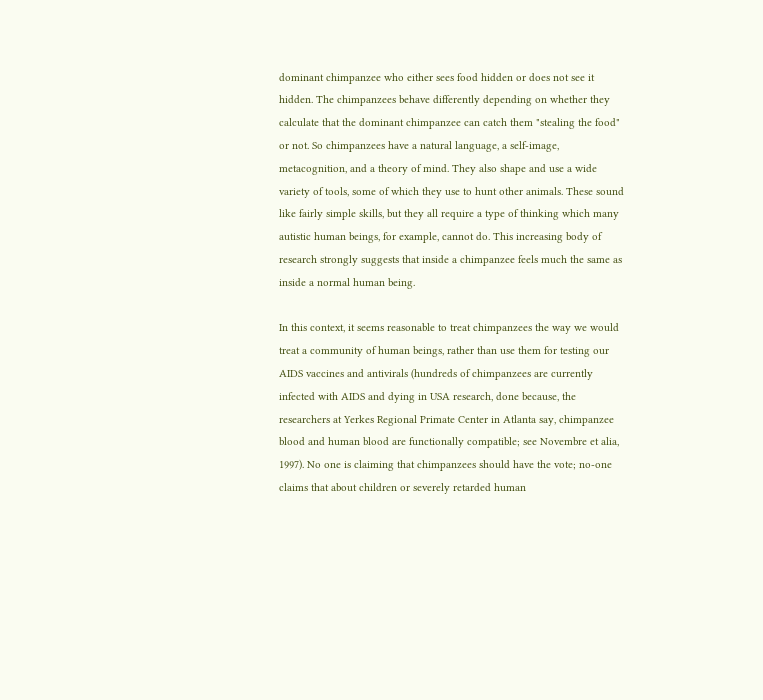dominant chimpanzee who either sees food hidden or does not see it hidden. The chimpanzees behave differently depending on whether they calculate that the dominant chimpanzee can catch them "stealing the food" or not. So chimpanzees have a natural language, a self-image, metacognition, and a theory of mind. They also shape and use a wide variety of tools, some of which they use to hunt other animals. These sound like fairly simple skills, but they all require a type of thinking which many autistic human beings, for example, cannot do. This increasing body of research strongly suggests that inside a chimpanzee feels much the same as inside a normal human being.

In this context, it seems reasonable to treat chimpanzees the way we would treat a community of human beings, rather than use them for testing our AIDS vaccines and antivirals (hundreds of chimpanzees are currently infected with AIDS and dying in USA research, done because, the researchers at Yerkes Regional Primate Center in Atlanta say, chimpanzee blood and human blood are functionally compatible; see Novembre et alia, 1997). No one is claiming that chimpanzees should have the vote; no-one claims that about children or severely retarded human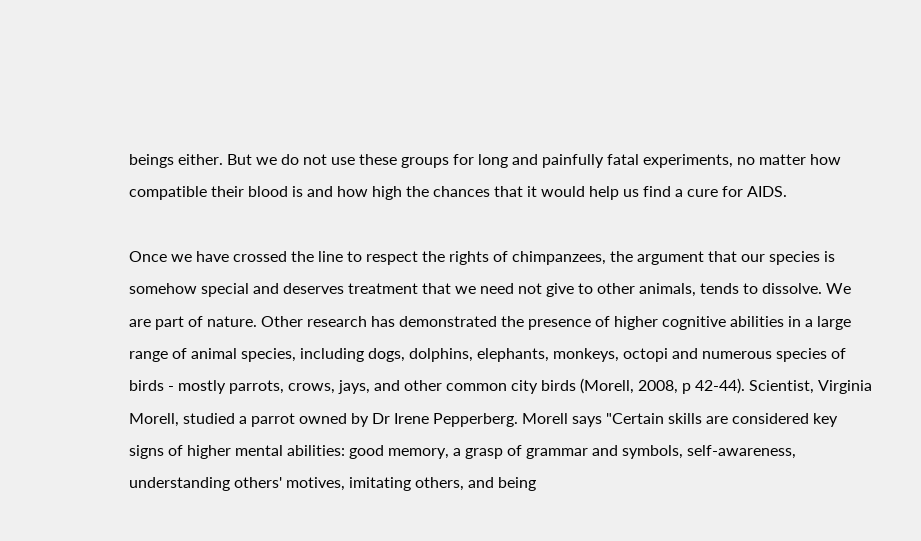beings either. But we do not use these groups for long and painfully fatal experiments, no matter how compatible their blood is and how high the chances that it would help us find a cure for AIDS.

Once we have crossed the line to respect the rights of chimpanzees, the argument that our species is somehow special and deserves treatment that we need not give to other animals, tends to dissolve. We are part of nature. Other research has demonstrated the presence of higher cognitive abilities in a large range of animal species, including dogs, dolphins, elephants, monkeys, octopi and numerous species of birds - mostly parrots, crows, jays, and other common city birds (Morell, 2008, p 42-44). Scientist, Virginia Morell, studied a parrot owned by Dr Irene Pepperberg. Morell says "Certain skills are considered key signs of higher mental abilities: good memory, a grasp of grammar and symbols, self-awareness, understanding others' motives, imitating others, and being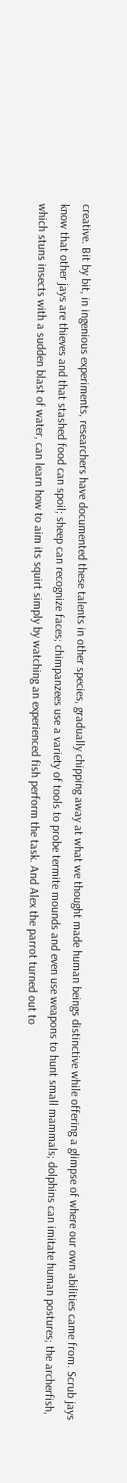creative. Bit by bit, in ingenious experiments, researchers have documented these talents in other species, gradually chipping away at what we thought made human beings distinctive while offering a glimpse of where our own abilities came from. Scrub jays know that other jays are thieves and that stashed food can spoil; sheep can recognize faces; chimpanzees use a variety of tools to probe termite mounds and even use weapons to hunt small mammals; dolphins can imitate human postures; the archerfish, which stuns insects with a sudden blast of water, can learn how to aim its squirt simply by watching an experienced fish perform the task. And Alex the parrot turned out to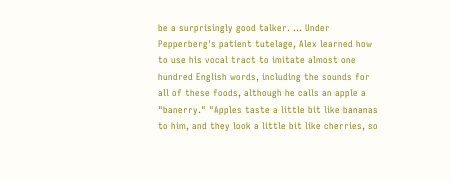be a surprisingly good talker. ... Under Pepperberg's patient tutelage, Alex learned how to use his vocal tract to imitate almost one hundred English words, including the sounds for all of these foods, although he calls an apple a "banerry." "Apples taste a little bit like bananas to him, and they look a little bit like cherries, so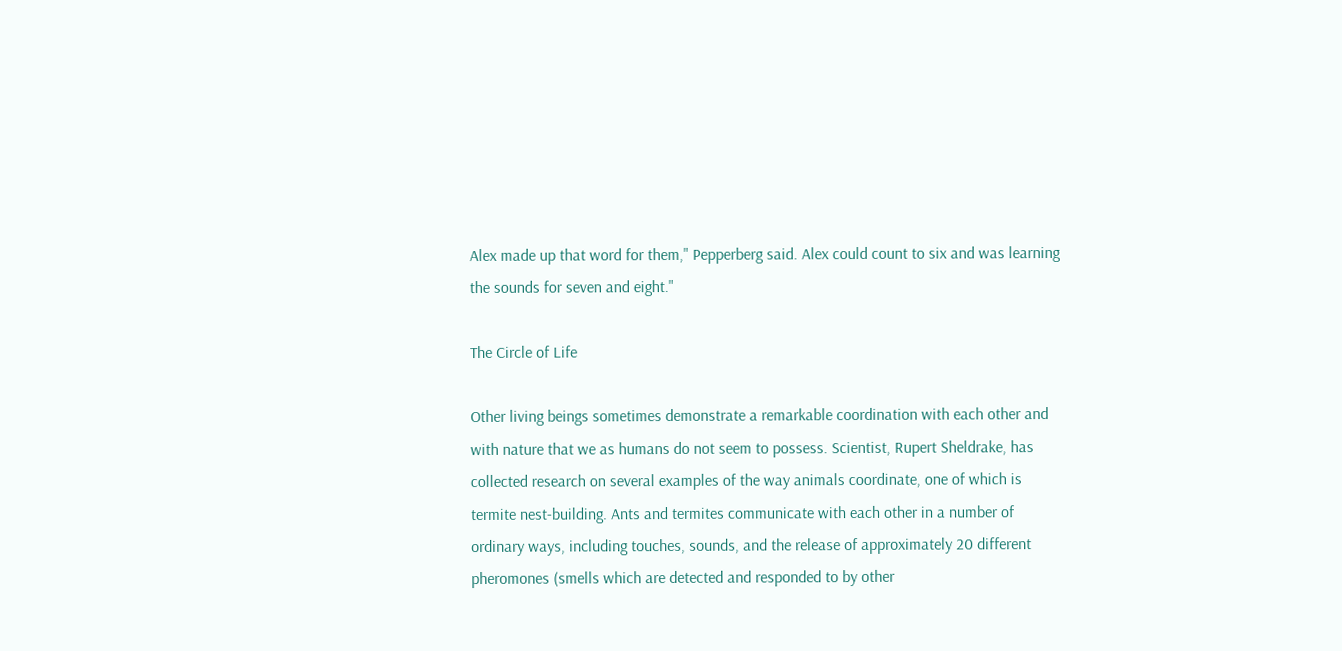Alex made up that word for them," Pepperberg said. Alex could count to six and was learning the sounds for seven and eight."

The Circle of Life

Other living beings sometimes demonstrate a remarkable coordination with each other and with nature that we as humans do not seem to possess. Scientist, Rupert Sheldrake, has collected research on several examples of the way animals coordinate, one of which is termite nest-building. Ants and termites communicate with each other in a number of ordinary ways, including touches, sounds, and the release of approximately 20 different pheromones (smells which are detected and responded to by other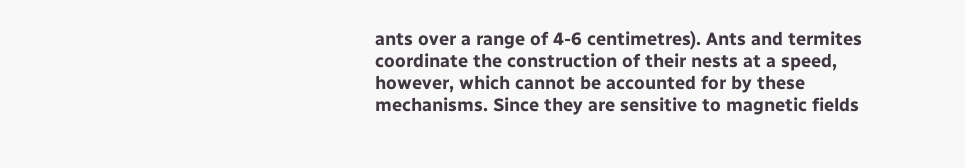ants over a range of 4-6 centimetres). Ants and termites coordinate the construction of their nests at a speed, however, which cannot be accounted for by these mechanisms. Since they are sensitive to magnetic fields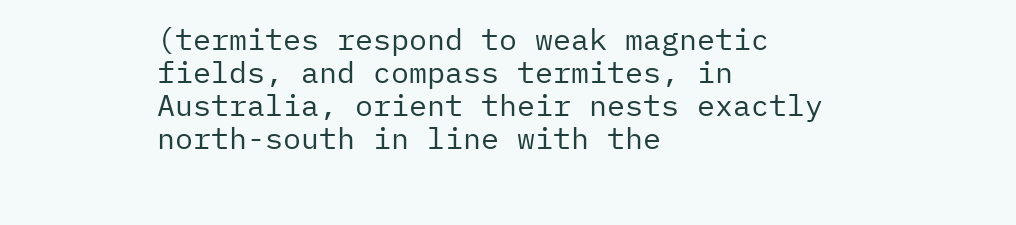(termites respond to weak magnetic fields, and compass termites, in Australia, orient their nests exactly north-south in line with the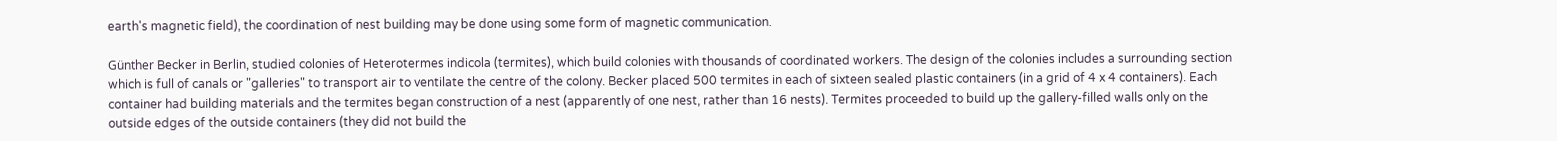earth's magnetic field), the coordination of nest building may be done using some form of magnetic communication.

Günther Becker in Berlin, studied colonies of Heterotermes indicola (termites), which build colonies with thousands of coordinated workers. The design of the colonies includes a surrounding section which is full of canals or "galleries" to transport air to ventilate the centre of the colony. Becker placed 500 termites in each of sixteen sealed plastic containers (in a grid of 4 x 4 containers). Each container had building materials and the termites began construction of a nest (apparently of one nest, rather than 16 nests). Termites proceeded to build up the gallery-filled walls only on the outside edges of the outside containers (they did not build the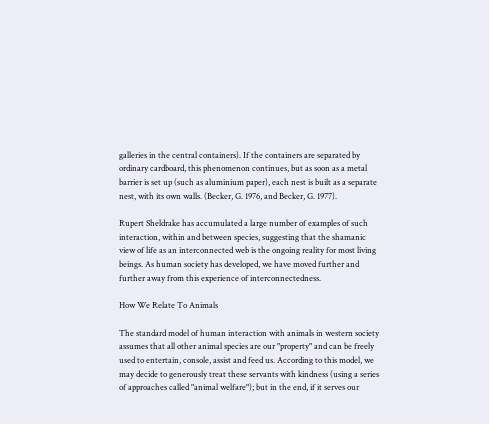galleries in the central containers). If the containers are separated by ordinary cardboard, this phenomenon continues, but as soon as a metal barrier is set up (such as aluminium paper), each nest is built as a separate nest, with its own walls. (Becker, G. 1976, and Becker, G. 1977).

Rupert Sheldrake has accumulated a large number of examples of such interaction, within and between species, suggesting that the shamanic view of life as an interconnected web is the ongoing reality for most living beings. As human society has developed, we have moved further and further away from this experience of interconnectedness.

How We Relate To Animals

The standard model of human interaction with animals in western society assumes that all other animal species are our "property" and can be freely used to entertain, console, assist and feed us. According to this model, we may decide to generously treat these servants with kindness (using a series of approaches called "animal welfare"); but in the end, if it serves our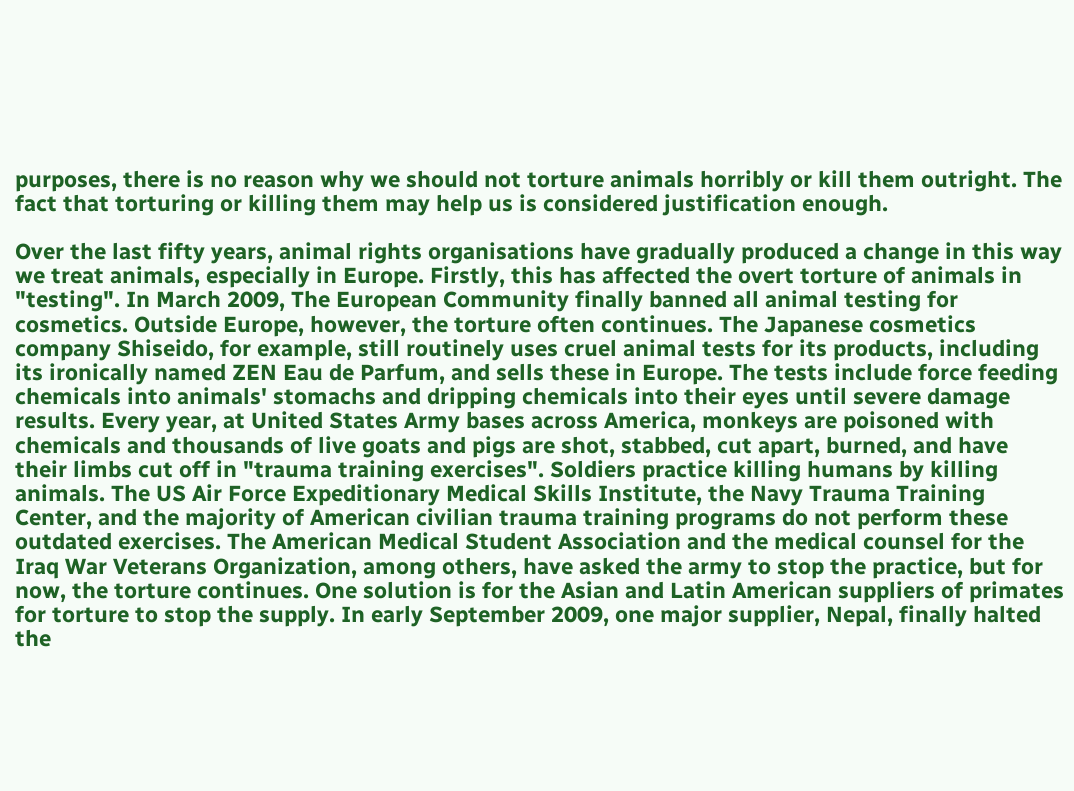purposes, there is no reason why we should not torture animals horribly or kill them outright. The fact that torturing or killing them may help us is considered justification enough.

Over the last fifty years, animal rights organisations have gradually produced a change in this way we treat animals, especially in Europe. Firstly, this has affected the overt torture of animals in "testing". In March 2009, The European Community finally banned all animal testing for cosmetics. Outside Europe, however, the torture often continues. The Japanese cosmetics company Shiseido, for example, still routinely uses cruel animal tests for its products, including its ironically named ZEN Eau de Parfum, and sells these in Europe. The tests include force feeding chemicals into animals' stomachs and dripping chemicals into their eyes until severe damage results. Every year, at United States Army bases across America, monkeys are poisoned with chemicals and thousands of live goats and pigs are shot, stabbed, cut apart, burned, and have their limbs cut off in "trauma training exercises". Soldiers practice killing humans by killing animals. The US Air Force Expeditionary Medical Skills Institute, the Navy Trauma Training Center, and the majority of American civilian trauma training programs do not perform these outdated exercises. The American Medical Student Association and the medical counsel for the Iraq War Veterans Organization, among others, have asked the army to stop the practice, but for now, the torture continues. One solution is for the Asian and Latin American suppliers of primates for torture to stop the supply. In early September 2009, one major supplier, Nepal, finally halted the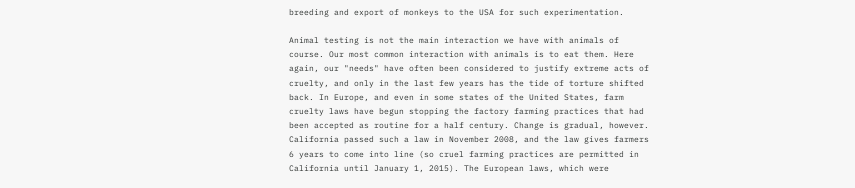breeding and export of monkeys to the USA for such experimentation.

Animal testing is not the main interaction we have with animals of course. Our most common interaction with animals is to eat them. Here again, our "needs" have often been considered to justify extreme acts of cruelty, and only in the last few years has the tide of torture shifted back. In Europe, and even in some states of the United States, farm cruelty laws have begun stopping the factory farming practices that had been accepted as routine for a half century. Change is gradual, however. California passed such a law in November 2008, and the law gives farmers 6 years to come into line (so cruel farming practices are permitted in California until January 1, 2015). The European laws, which were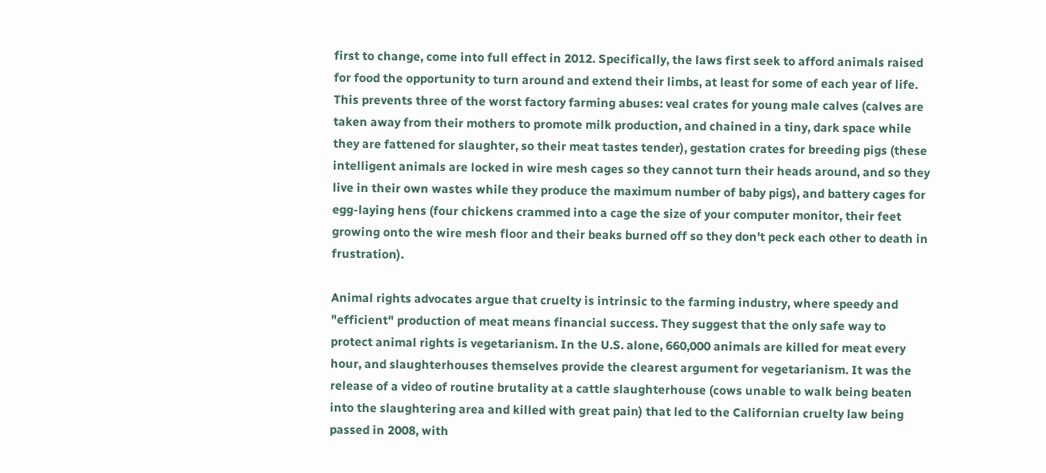first to change, come into full effect in 2012. Specifically, the laws first seek to afford animals raised for food the opportunity to turn around and extend their limbs, at least for some of each year of life. This prevents three of the worst factory farming abuses: veal crates for young male calves (calves are taken away from their mothers to promote milk production, and chained in a tiny, dark space while they are fattened for slaughter, so their meat tastes tender), gestation crates for breeding pigs (these intelligent animals are locked in wire mesh cages so they cannot turn their heads around, and so they live in their own wastes while they produce the maximum number of baby pigs), and battery cages for egg-laying hens (four chickens crammed into a cage the size of your computer monitor, their feet growing onto the wire mesh floor and their beaks burned off so they don't peck each other to death in frustration).

Animal rights advocates argue that cruelty is intrinsic to the farming industry, where speedy and "efficient" production of meat means financial success. They suggest that the only safe way to protect animal rights is vegetarianism. In the U.S. alone, 660,000 animals are killed for meat every hour, and slaughterhouses themselves provide the clearest argument for vegetarianism. It was the release of a video of routine brutality at a cattle slaughterhouse (cows unable to walk being beaten into the slaughtering area and killed with great pain) that led to the Californian cruelty law being passed in 2008, with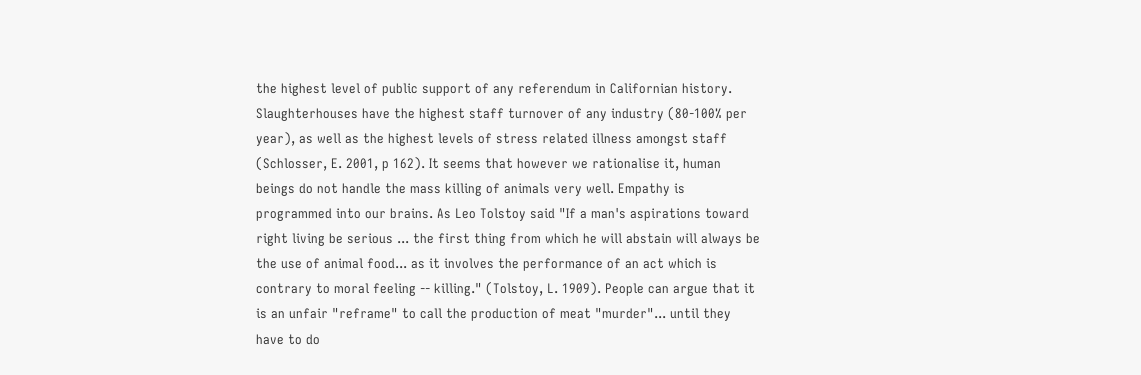the highest level of public support of any referendum in Californian history. Slaughterhouses have the highest staff turnover of any industry (80-100% per year), as well as the highest levels of stress related illness amongst staff (Schlosser, E. 2001, p 162). It seems that however we rationalise it, human beings do not handle the mass killing of animals very well. Empathy is programmed into our brains. As Leo Tolstoy said "If a man's aspirations toward right living be serious ... the first thing from which he will abstain will always be the use of animal food... as it involves the performance of an act which is contrary to moral feeling -- killing." (Tolstoy, L. 1909). People can argue that it is an unfair "reframe" to call the production of meat "murder"... until they have to do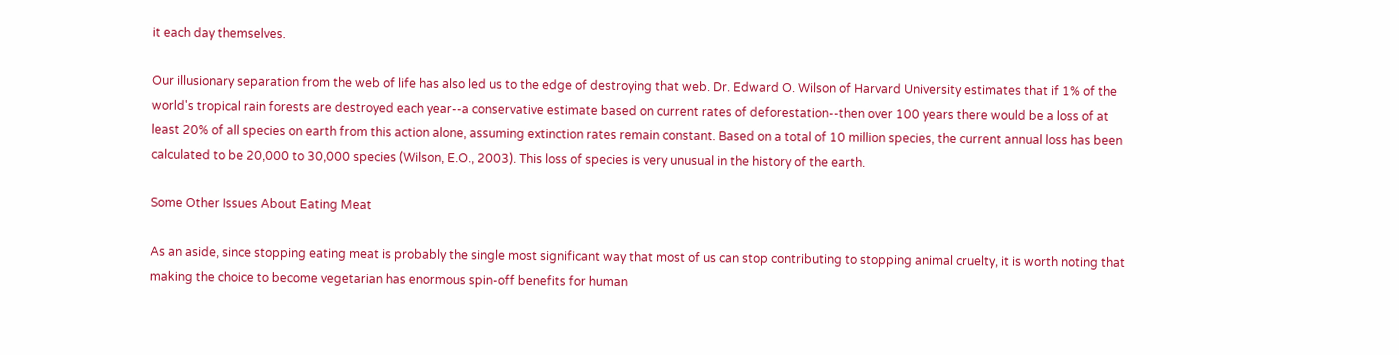it each day themselves.

Our illusionary separation from the web of life has also led us to the edge of destroying that web. Dr. Edward O. Wilson of Harvard University estimates that if 1% of the world's tropical rain forests are destroyed each year--a conservative estimate based on current rates of deforestation--then over 100 years there would be a loss of at least 20% of all species on earth from this action alone, assuming extinction rates remain constant. Based on a total of 10 million species, the current annual loss has been calculated to be 20,000 to 30,000 species (Wilson, E.O., 2003). This loss of species is very unusual in the history of the earth.

Some Other Issues About Eating Meat

As an aside, since stopping eating meat is probably the single most significant way that most of us can stop contributing to stopping animal cruelty, it is worth noting that making the choice to become vegetarian has enormous spin-off benefits for human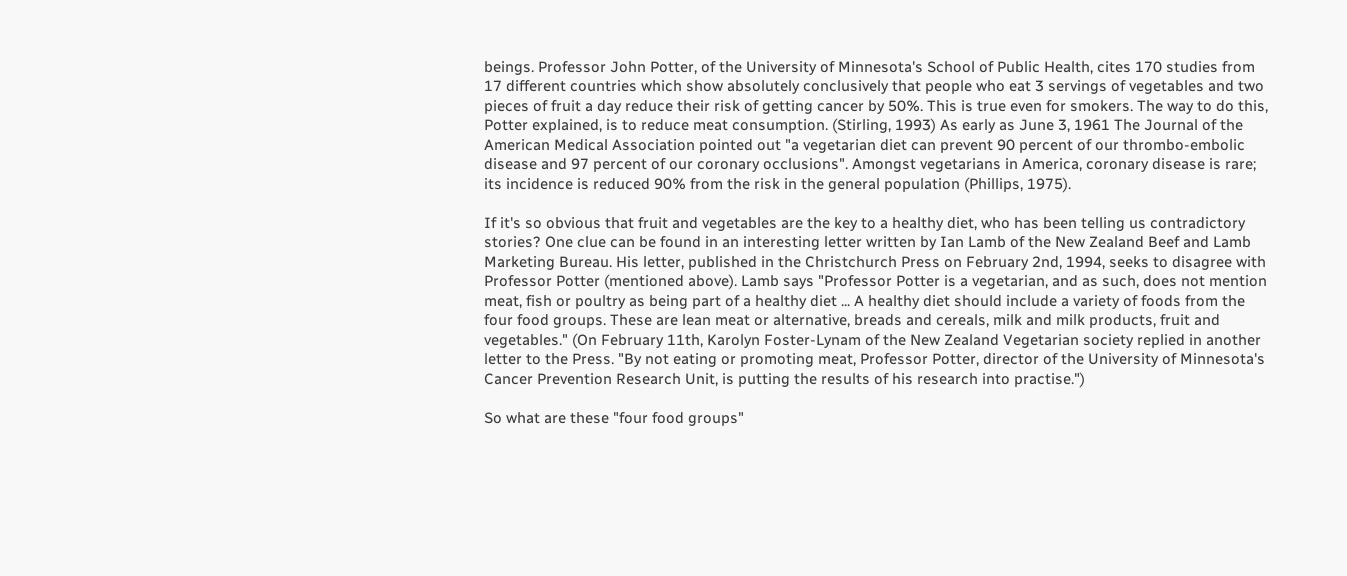beings. Professor John Potter, of the University of Minnesota's School of Public Health, cites 170 studies from 17 different countries which show absolutely conclusively that people who eat 3 servings of vegetables and two pieces of fruit a day reduce their risk of getting cancer by 50%. This is true even for smokers. The way to do this, Potter explained, is to reduce meat consumption. (Stirling, 1993) As early as June 3, 1961 The Journal of the American Medical Association pointed out "a vegetarian diet can prevent 90 percent of our thrombo-embolic disease and 97 percent of our coronary occlusions". Amongst vegetarians in America, coronary disease is rare; its incidence is reduced 90% from the risk in the general population (Phillips, 1975).

If it's so obvious that fruit and vegetables are the key to a healthy diet, who has been telling us contradictory stories? One clue can be found in an interesting letter written by Ian Lamb of the New Zealand Beef and Lamb Marketing Bureau. His letter, published in the Christchurch Press on February 2nd, 1994, seeks to disagree with Professor Potter (mentioned above). Lamb says "Professor Potter is a vegetarian, and as such, does not mention meat, fish or poultry as being part of a healthy diet ... A healthy diet should include a variety of foods from the four food groups. These are lean meat or alternative, breads and cereals, milk and milk products, fruit and vegetables." (On February 11th, Karolyn Foster-Lynam of the New Zealand Vegetarian society replied in another letter to the Press. "By not eating or promoting meat, Professor Potter, director of the University of Minnesota's Cancer Prevention Research Unit, is putting the results of his research into practise.")

So what are these "four food groups"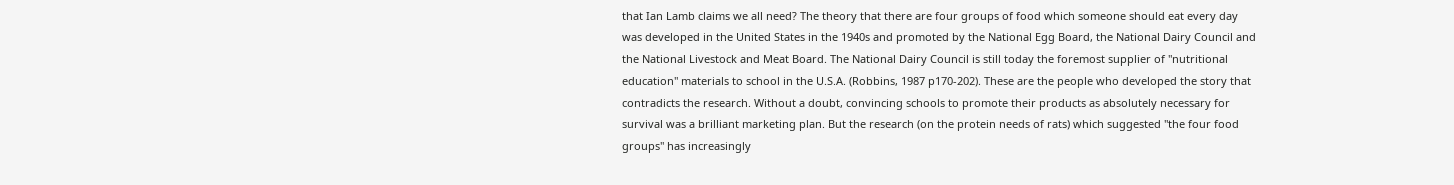that Ian Lamb claims we all need? The theory that there are four groups of food which someone should eat every day was developed in the United States in the 1940s and promoted by the National Egg Board, the National Dairy Council and the National Livestock and Meat Board. The National Dairy Council is still today the foremost supplier of "nutritional education" materials to school in the U.S.A. (Robbins, 1987 p170-202). These are the people who developed the story that contradicts the research. Without a doubt, convincing schools to promote their products as absolutely necessary for survival was a brilliant marketing plan. But the research (on the protein needs of rats) which suggested "the four food groups" has increasingly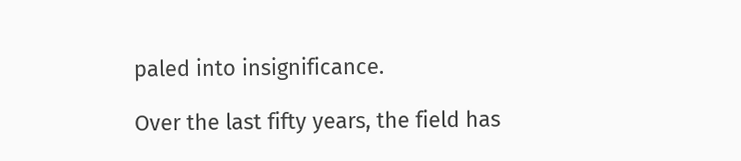paled into insignificance.

Over the last fifty years, the field has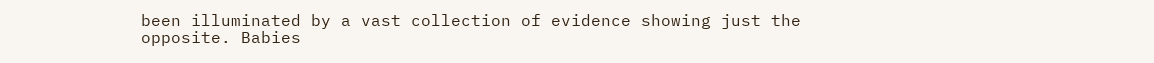been illuminated by a vast collection of evidence showing just the opposite. Babies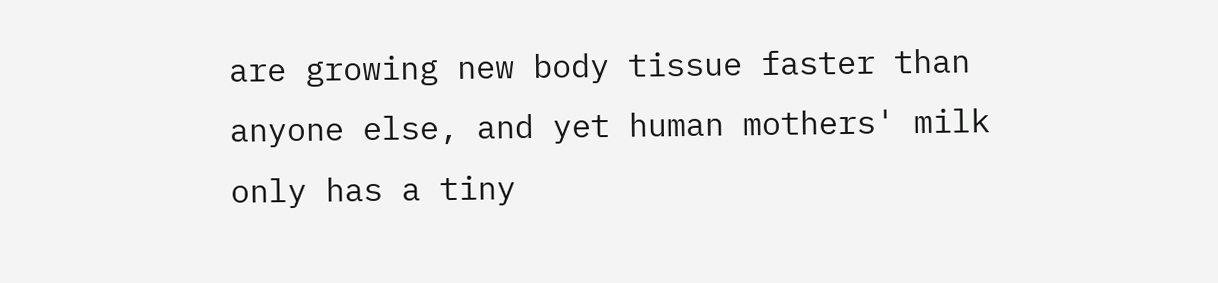are growing new body tissue faster than anyone else, and yet human mothers' milk only has a tiny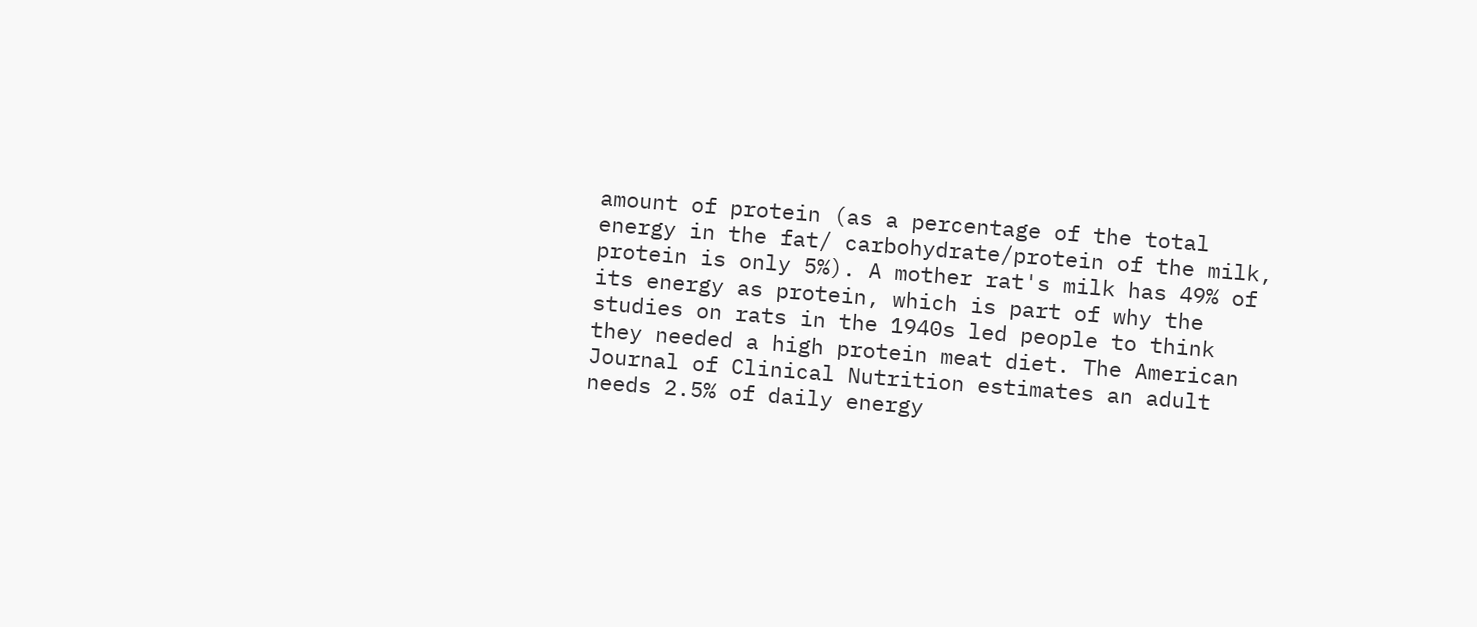amount of protein (as a percentage of the total energy in the fat/ carbohydrate/protein of the milk, protein is only 5%). A mother rat's milk has 49% of its energy as protein, which is part of why the studies on rats in the 1940s led people to think they needed a high protein meat diet. The American Journal of Clinical Nutrition estimates an adult needs 2.5% of daily energy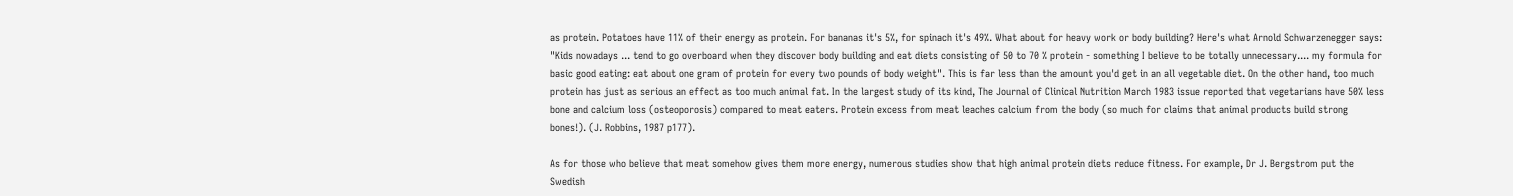as protein. Potatoes have 11% of their energy as protein. For bananas it's 5%, for spinach it's 49%. What about for heavy work or body building? Here's what Arnold Schwarzenegger says: "Kids nowadays ... tend to go overboard when they discover body building and eat diets consisting of 50 to 70 % protein - something I believe to be totally unnecessary.... my formula for basic good eating: eat about one gram of protein for every two pounds of body weight". This is far less than the amount you'd get in an all vegetable diet. On the other hand, too much protein has just as serious an effect as too much animal fat. In the largest study of its kind, The Journal of Clinical Nutrition March 1983 issue reported that vegetarians have 50% less bone and calcium loss (osteoporosis) compared to meat eaters. Protein excess from meat leaches calcium from the body (so much for claims that animal products build strong bones!). (J. Robbins, 1987 p177).

As for those who believe that meat somehow gives them more energy, numerous studies show that high animal protein diets reduce fitness. For example, Dr J. Bergstrom put the Swedish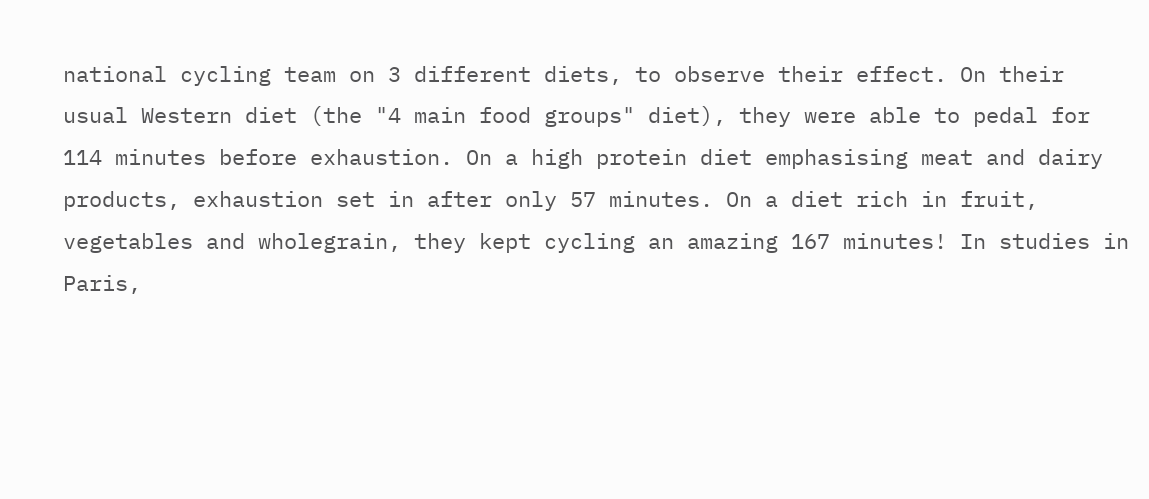national cycling team on 3 different diets, to observe their effect. On their usual Western diet (the "4 main food groups" diet), they were able to pedal for 114 minutes before exhaustion. On a high protein diet emphasising meat and dairy products, exhaustion set in after only 57 minutes. On a diet rich in fruit, vegetables and wholegrain, they kept cycling an amazing 167 minutes! In studies in Paris,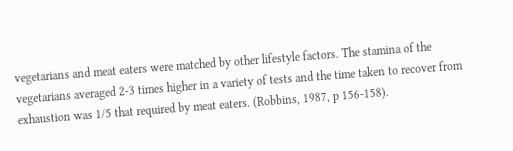vegetarians and meat eaters were matched by other lifestyle factors. The stamina of the vegetarians averaged 2-3 times higher in a variety of tests and the time taken to recover from exhaustion was 1/5 that required by meat eaters. (Robbins, 1987, p 156-158).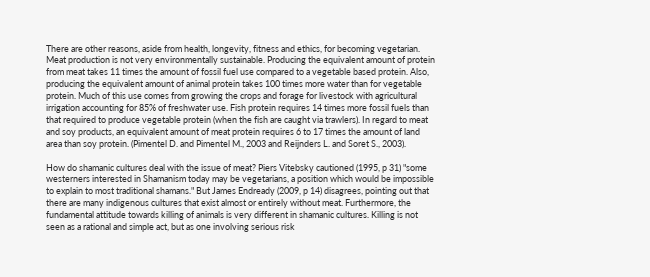There are other reasons, aside from health, longevity, fitness and ethics, for becoming vegetarian. Meat production is not very environmentally sustainable. Producing the equivalent amount of protein from meat takes 11 times the amount of fossil fuel use compared to a vegetable based protein. Also, producing the equivalent amount of animal protein takes 100 times more water than for vegetable protein. Much of this use comes from growing the crops and forage for livestock with agricultural irrigation accounting for 85% of freshwater use. Fish protein requires 14 times more fossil fuels than that required to produce vegetable protein (when the fish are caught via trawlers). In regard to meat and soy products, an equivalent amount of meat protein requires 6 to 17 times the amount of land area than soy protein. (Pimentel D. and Pimentel M., 2003 and Reijnders L. and Soret S., 2003).

How do shamanic cultures deal with the issue of meat? Piers Vitebsky cautioned (1995, p 31) "some westerners interested in Shamanism today may be vegetarians, a position which would be impossible to explain to most traditional shamans." But James Endready (2009, p 14) disagrees, pointing out that there are many indigenous cultures that exist almost or entirely without meat. Furthermore, the fundamental attitude towards killing of animals is very different in shamanic cultures. Killing is not seen as a rational and simple act, but as one involving serious risk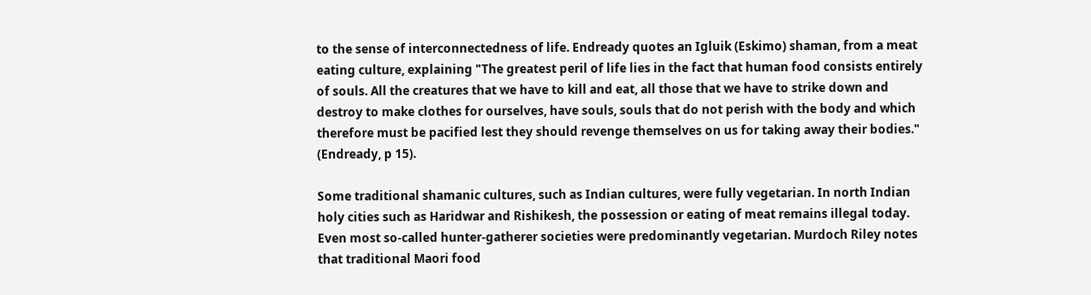to the sense of interconnectedness of life. Endready quotes an Igluik (Eskimo) shaman, from a meat eating culture, explaining "The greatest peril of life lies in the fact that human food consists entirely of souls. All the creatures that we have to kill and eat, all those that we have to strike down and destroy to make clothes for ourselves, have souls, souls that do not perish with the body and which therefore must be pacified lest they should revenge themselves on us for taking away their bodies." (Endready, p 15).

Some traditional shamanic cultures, such as Indian cultures, were fully vegetarian. In north Indian holy cities such as Haridwar and Rishikesh, the possession or eating of meat remains illegal today. Even most so-called hunter-gatherer societies were predominantly vegetarian. Murdoch Riley notes that traditional Maori food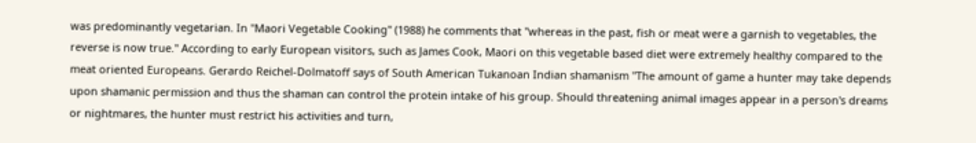was predominantly vegetarian. In "Maori Vegetable Cooking" (1988) he comments that "whereas in the past, fish or meat were a garnish to vegetables, the reverse is now true." According to early European visitors, such as James Cook, Maori on this vegetable based diet were extremely healthy compared to the meat oriented Europeans. Gerardo Reichel-Dolmatoff says of South American Tukanoan Indian shamanism "The amount of game a hunter may take depends upon shamanic permission and thus the shaman can control the protein intake of his group. Should threatening animal images appear in a person's dreams or nightmares, the hunter must restrict his activities and turn,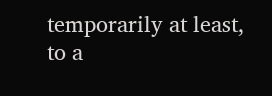temporarily at least, to a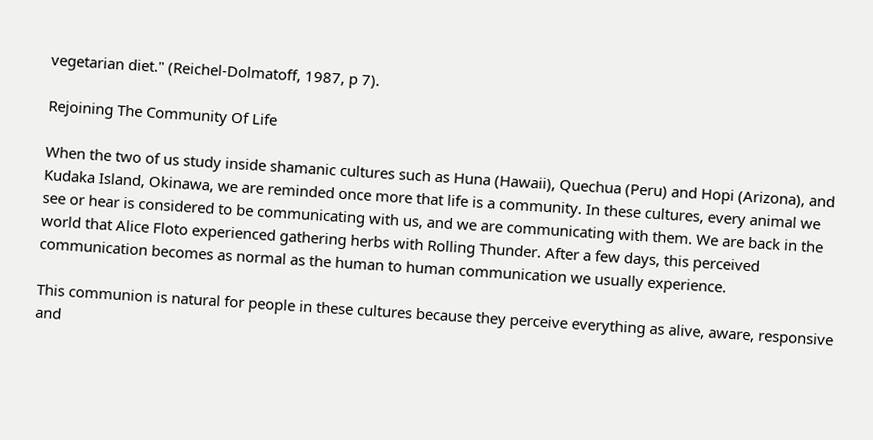vegetarian diet." (Reichel-Dolmatoff, 1987, p 7).

Rejoining The Community Of Life

When the two of us study inside shamanic cultures such as Huna (Hawaii), Quechua (Peru) and Hopi (Arizona), and Kudaka Island, Okinawa, we are reminded once more that life is a community. In these cultures, every animal we see or hear is considered to be communicating with us, and we are communicating with them. We are back in the world that Alice Floto experienced gathering herbs with Rolling Thunder. After a few days, this perceived communication becomes as normal as the human to human communication we usually experience.

This communion is natural for people in these cultures because they perceive everything as alive, aware, responsive and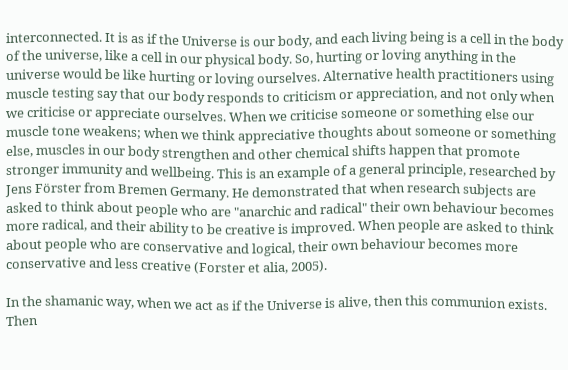interconnected. It is as if the Universe is our body, and each living being is a cell in the body of the universe, like a cell in our physical body. So, hurting or loving anything in the universe would be like hurting or loving ourselves. Alternative health practitioners using muscle testing say that our body responds to criticism or appreciation, and not only when we criticise or appreciate ourselves. When we criticise someone or something else our muscle tone weakens; when we think appreciative thoughts about someone or something else, muscles in our body strengthen and other chemical shifts happen that promote stronger immunity and wellbeing. This is an example of a general principle, researched by Jens Förster from Bremen Germany. He demonstrated that when research subjects are asked to think about people who are "anarchic and radical" their own behaviour becomes more radical, and their ability to be creative is improved. When people are asked to think about people who are conservative and logical, their own behaviour becomes more conservative and less creative (Forster et alia, 2005).

In the shamanic way, when we act as if the Universe is alive, then this communion exists. Then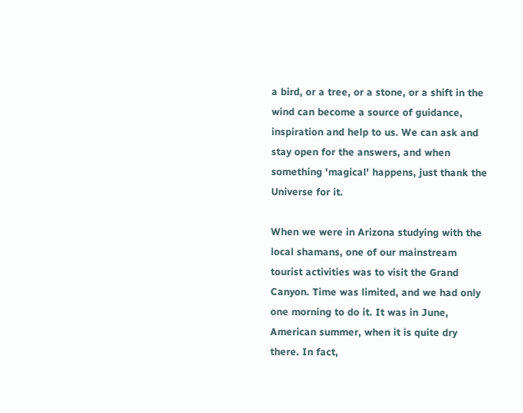a bird, or a tree, or a stone, or a shift in the wind can become a source of guidance, inspiration and help to us. We can ask and stay open for the answers, and when something 'magical' happens, just thank the Universe for it.

When we were in Arizona studying with the local shamans, one of our mainstream tourist activities was to visit the Grand Canyon. Time was limited, and we had only one morning to do it. It was in June, American summer, when it is quite dry there. In fact,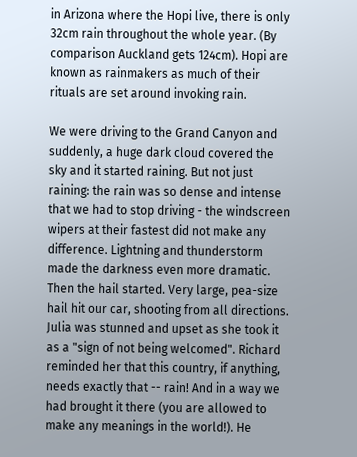in Arizona where the Hopi live, there is only 32cm rain throughout the whole year. (By comparison Auckland gets 124cm). Hopi are known as rainmakers as much of their rituals are set around invoking rain.

We were driving to the Grand Canyon and suddenly, a huge dark cloud covered the sky and it started raining. But not just raining: the rain was so dense and intense that we had to stop driving - the windscreen wipers at their fastest did not make any difference. Lightning and thunderstorm made the darkness even more dramatic. Then the hail started. Very large, pea-size hail hit our car, shooting from all directions. Julia was stunned and upset as she took it as a "sign of not being welcomed". Richard reminded her that this country, if anything, needs exactly that -- rain! And in a way we had brought it there (you are allowed to make any meanings in the world!). He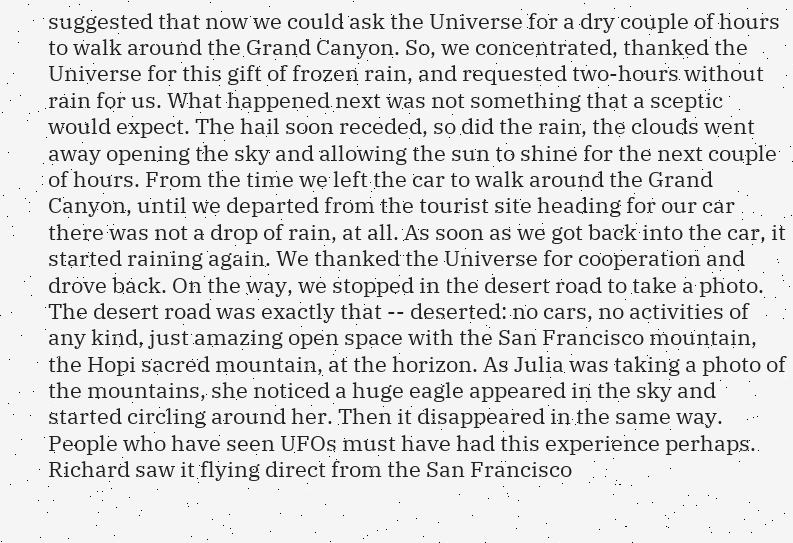suggested that now we could ask the Universe for a dry couple of hours to walk around the Grand Canyon. So, we concentrated, thanked the Universe for this gift of frozen rain, and requested two-hours without rain for us. What happened next was not something that a sceptic would expect. The hail soon receded, so did the rain, the clouds went away opening the sky and allowing the sun to shine for the next couple of hours. From the time we left the car to walk around the Grand Canyon, until we departed from the tourist site heading for our car there was not a drop of rain, at all. As soon as we got back into the car, it started raining again. We thanked the Universe for cooperation and drove back. On the way, we stopped in the desert road to take a photo. The desert road was exactly that -- deserted: no cars, no activities of any kind, just amazing open space with the San Francisco mountain, the Hopi sacred mountain, at the horizon. As Julia was taking a photo of the mountains, she noticed a huge eagle appeared in the sky and started circling around her. Then it disappeared in the same way. People who have seen UFOs must have had this experience perhaps. Richard saw it flying direct from the San Francisco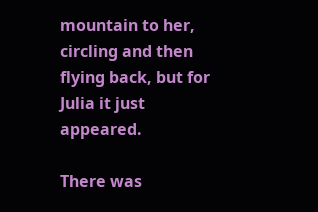mountain to her, circling and then flying back, but for Julia it just appeared.

There was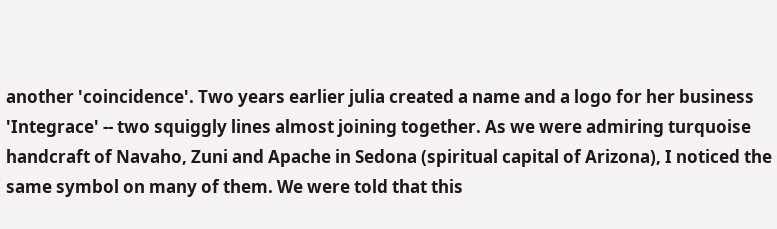another 'coincidence'. Two years earlier julia created a name and a logo for her business 'Integrace' -- two squiggly lines almost joining together. As we were admiring turquoise handcraft of Navaho, Zuni and Apache in Sedona (spiritual capital of Arizona), I noticed the same symbol on many of them. We were told that this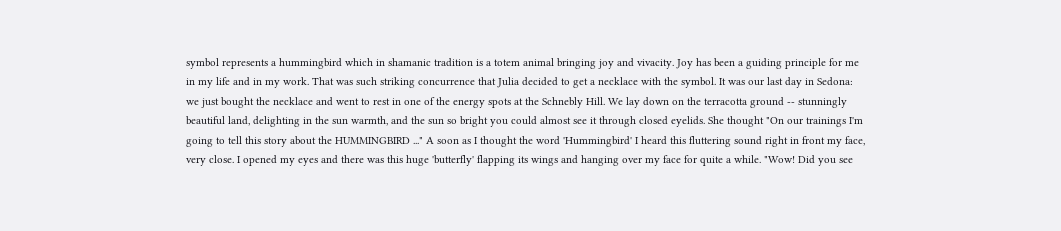symbol represents a hummingbird which in shamanic tradition is a totem animal bringing joy and vivacity. Joy has been a guiding principle for me in my life and in my work. That was such striking concurrence that Julia decided to get a necklace with the symbol. It was our last day in Sedona: we just bought the necklace and went to rest in one of the energy spots at the Schnebly Hill. We lay down on the terracotta ground -- stunningly beautiful land, delighting in the sun warmth, and the sun so bright you could almost see it through closed eyelids. She thought "On our trainings I'm going to tell this story about the HUMMINGBIRD ..." A soon as I thought the word 'Hummingbird' I heard this fluttering sound right in front my face, very close. I opened my eyes and there was this huge 'butterfly' flapping its wings and hanging over my face for quite a while. "Wow! Did you see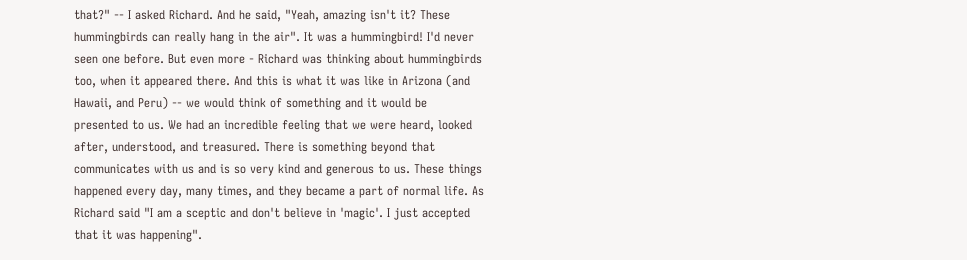that?" -- I asked Richard. And he said, "Yeah, amazing isn't it? These hummingbirds can really hang in the air". It was a hummingbird! I'd never seen one before. But even more - Richard was thinking about hummingbirds too, when it appeared there. And this is what it was like in Arizona (and Hawaii, and Peru) -- we would think of something and it would be presented to us. We had an incredible feeling that we were heard, looked after, understood, and treasured. There is something beyond that communicates with us and is so very kind and generous to us. These things happened every day, many times, and they became a part of normal life. As Richard said "I am a sceptic and don't believe in 'magic'. I just accepted that it was happening".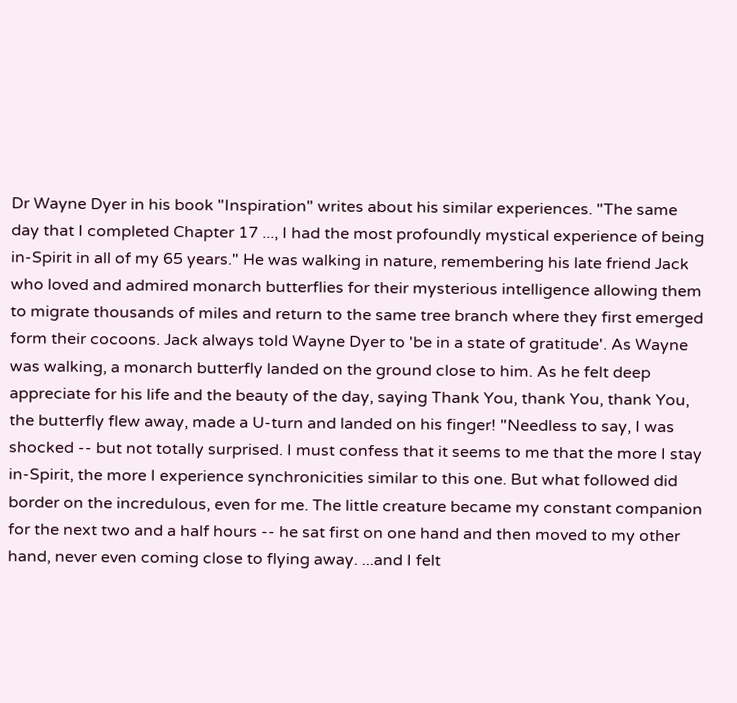Dr Wayne Dyer in his book "Inspiration" writes about his similar experiences. "The same day that I completed Chapter 17 ..., I had the most profoundly mystical experience of being in-Spirit in all of my 65 years." He was walking in nature, remembering his late friend Jack who loved and admired monarch butterflies for their mysterious intelligence allowing them to migrate thousands of miles and return to the same tree branch where they first emerged form their cocoons. Jack always told Wayne Dyer to 'be in a state of gratitude'. As Wayne was walking, a monarch butterfly landed on the ground close to him. As he felt deep appreciate for his life and the beauty of the day, saying Thank You, thank You, thank You, the butterfly flew away, made a U-turn and landed on his finger! "Needless to say, I was shocked -- but not totally surprised. I must confess that it seems to me that the more I stay in-Spirit, the more I experience synchronicities similar to this one. But what followed did border on the incredulous, even for me. The little creature became my constant companion for the next two and a half hours -- he sat first on one hand and then moved to my other hand, never even coming close to flying away. ...and I felt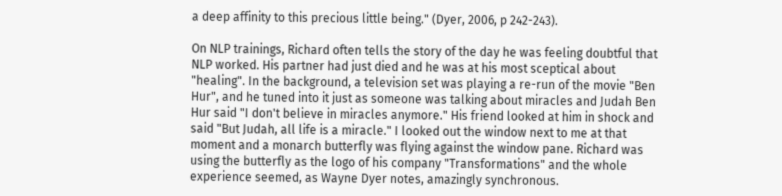a deep affinity to this precious little being." (Dyer, 2006, p 242-243).

On NLP trainings, Richard often tells the story of the day he was feeling doubtful that NLP worked. His partner had just died and he was at his most sceptical about "healing". In the background, a television set was playing a re-run of the movie "Ben Hur", and he tuned into it just as someone was talking about miracles and Judah Ben Hur said "I don't believe in miracles anymore." His friend looked at him in shock and said "But Judah, all life is a miracle." I looked out the window next to me at that moment and a monarch butterfly was flying against the window pane. Richard was using the butterfly as the logo of his company "Transformations" and the whole experience seemed, as Wayne Dyer notes, amazingly synchronous.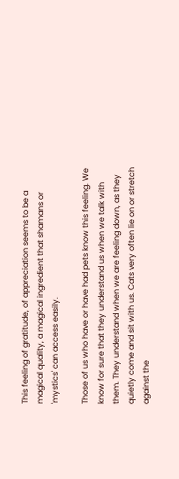This feeling of gratitude, of appreciation seems to be a magical quality, a magical ingredient that shamans or 'mystics' can access easily.

Those of us who have or have had pets know this feeling. We know for sure that they understand us when we talk with them. They understand when we are feeling down, as they quietly come and sit with us. Cats very often lie on or stretch against the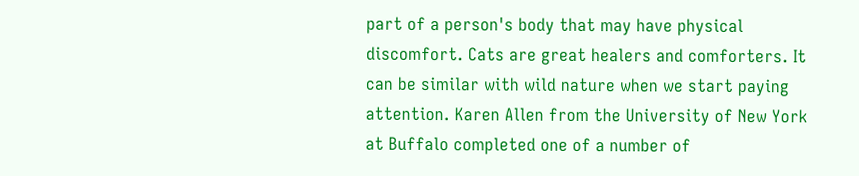part of a person's body that may have physical discomfort. Cats are great healers and comforters. It can be similar with wild nature when we start paying attention. Karen Allen from the University of New York at Buffalo completed one of a number of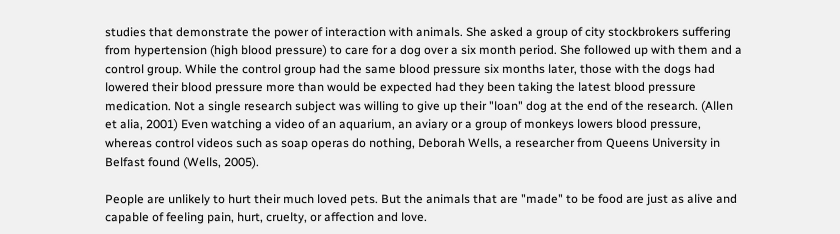studies that demonstrate the power of interaction with animals. She asked a group of city stockbrokers suffering from hypertension (high blood pressure) to care for a dog over a six month period. She followed up with them and a control group. While the control group had the same blood pressure six months later, those with the dogs had lowered their blood pressure more than would be expected had they been taking the latest blood pressure medication. Not a single research subject was willing to give up their "loan" dog at the end of the research. (Allen et alia, 2001) Even watching a video of an aquarium, an aviary or a group of monkeys lowers blood pressure, whereas control videos such as soap operas do nothing, Deborah Wells, a researcher from Queens University in Belfast found (Wells, 2005).

People are unlikely to hurt their much loved pets. But the animals that are "made" to be food are just as alive and capable of feeling pain, hurt, cruelty, or affection and love.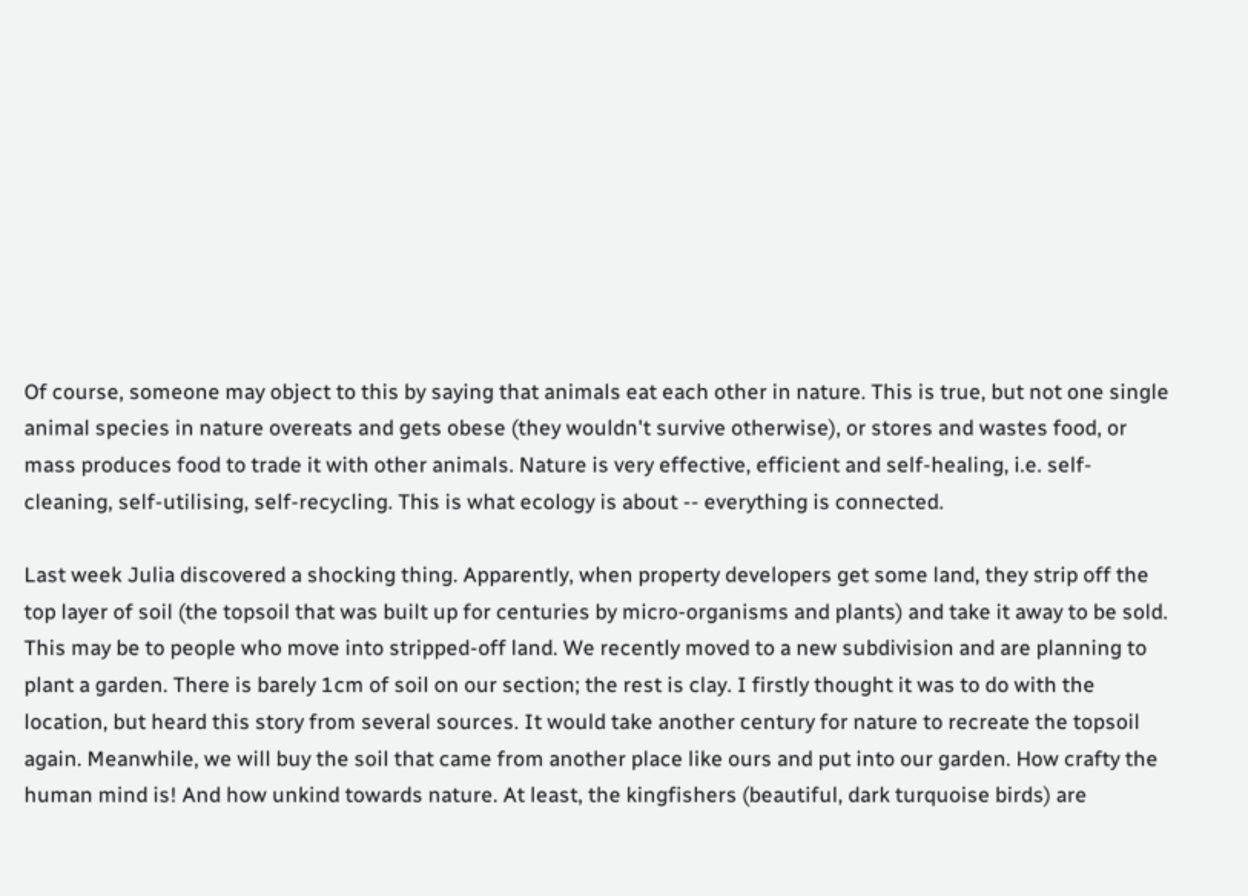Of course, someone may object to this by saying that animals eat each other in nature. This is true, but not one single animal species in nature overeats and gets obese (they wouldn't survive otherwise), or stores and wastes food, or mass produces food to trade it with other animals. Nature is very effective, efficient and self-healing, i.e. self-cleaning, self-utilising, self-recycling. This is what ecology is about -- everything is connected.

Last week Julia discovered a shocking thing. Apparently, when property developers get some land, they strip off the top layer of soil (the topsoil that was built up for centuries by micro-organisms and plants) and take it away to be sold. This may be to people who move into stripped-off land. We recently moved to a new subdivision and are planning to plant a garden. There is barely 1cm of soil on our section; the rest is clay. I firstly thought it was to do with the location, but heard this story from several sources. It would take another century for nature to recreate the topsoil again. Meanwhile, we will buy the soil that came from another place like ours and put into our garden. How crafty the human mind is! And how unkind towards nature. At least, the kingfishers (beautiful, dark turquoise birds) are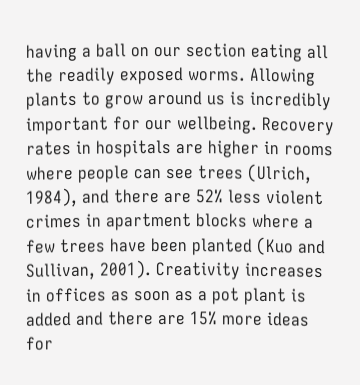having a ball on our section eating all the readily exposed worms. Allowing plants to grow around us is incredibly important for our wellbeing. Recovery rates in hospitals are higher in rooms where people can see trees (Ulrich, 1984), and there are 52% less violent crimes in apartment blocks where a few trees have been planted (Kuo and Sullivan, 2001). Creativity increases in offices as soon as a pot plant is added and there are 15% more ideas for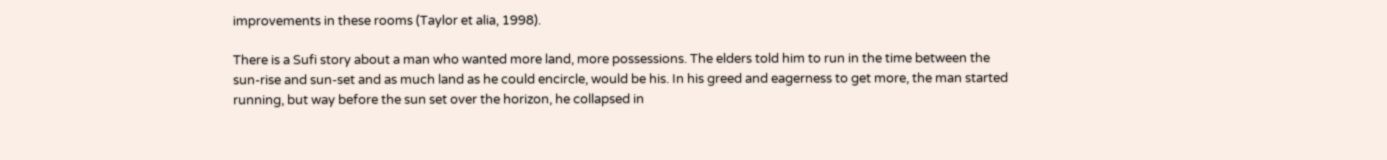improvements in these rooms (Taylor et alia, 1998).

There is a Sufi story about a man who wanted more land, more possessions. The elders told him to run in the time between the sun-rise and sun-set and as much land as he could encircle, would be his. In his greed and eagerness to get more, the man started running, but way before the sun set over the horizon, he collapsed in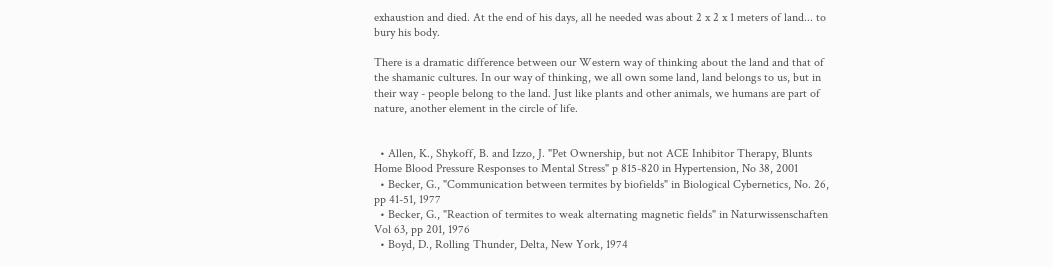exhaustion and died. At the end of his days, all he needed was about 2 x 2 x 1 meters of land... to bury his body.

There is a dramatic difference between our Western way of thinking about the land and that of the shamanic cultures. In our way of thinking, we all own some land, land belongs to us, but in their way - people belong to the land. Just like plants and other animals, we humans are part of nature, another element in the circle of life.


  • Allen, K., Shykoff, B. and Izzo, J. "Pet Ownership, but not ACE Inhibitor Therapy, Blunts Home Blood Pressure Responses to Mental Stress" p 815-820 in Hypertension, No 38, 2001
  • Becker, G., "Communication between termites by biofields" in Biological Cybernetics, No. 26, pp 41-51, 1977
  • Becker, G., "Reaction of termites to weak alternating magnetic fields" in Naturwissenschaften Vol 63, pp 201, 1976
  • Boyd, D., Rolling Thunder, Delta, New York, 1974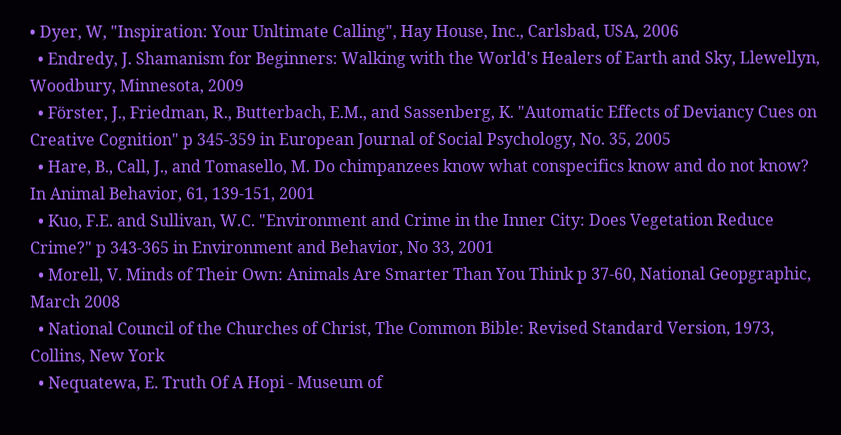• Dyer, W, "Inspiration: Your Unltimate Calling", Hay House, Inc., Carlsbad, USA, 2006
  • Endredy, J. Shamanism for Beginners: Walking with the World's Healers of Earth and Sky, Llewellyn, Woodbury, Minnesota, 2009
  • Förster, J., Friedman, R., Butterbach, E.M., and Sassenberg, K. "Automatic Effects of Deviancy Cues on Creative Cognition" p 345-359 in European Journal of Social Psychology, No. 35, 2005
  • Hare, B., Call, J., and Tomasello, M. Do chimpanzees know what conspecifics know and do not know? In Animal Behavior, 61, 139-151, 2001
  • Kuo, F.E. and Sullivan, W.C. "Environment and Crime in the Inner City: Does Vegetation Reduce Crime?" p 343-365 in Environment and Behavior, No 33, 2001
  • Morell, V. Minds of Their Own: Animals Are Smarter Than You Think p 37-60, National Geopgraphic, March 2008
  • National Council of the Churches of Christ, The Common Bible: Revised Standard Version, 1973, Collins, New York
  • Nequatewa, E. Truth Of A Hopi - Museum of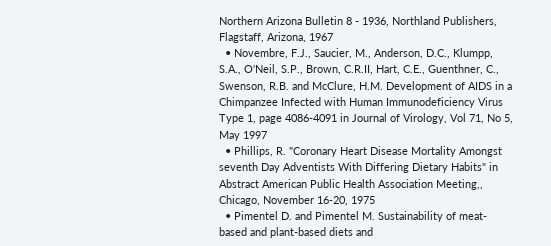Northern Arizona Bulletin 8 - 1936, Northland Publishers, Flagstaff, Arizona, 1967
  • Novembre, F.J., Saucier, M., Anderson, D.C., Klumpp, S.A., O'Neil, S.P., Brown, C.R.II, Hart, C.E., Guenthner, C., Swenson, R.B. and McClure, H.M. Development of AIDS in a Chimpanzee Infected with Human Immunodeficiency Virus Type 1, page 4086-4091 in Journal of Virology, Vol 71, No 5, May 1997
  • Phillips, R. "Coronary Heart Disease Mortality Amongst seventh Day Adventists With Differing Dietary Habits" in Abstract American Public Health Association Meeting,, Chicago, November 16-20, 1975
  • Pimentel D. and Pimentel M. Sustainability of meat-based and plant-based diets and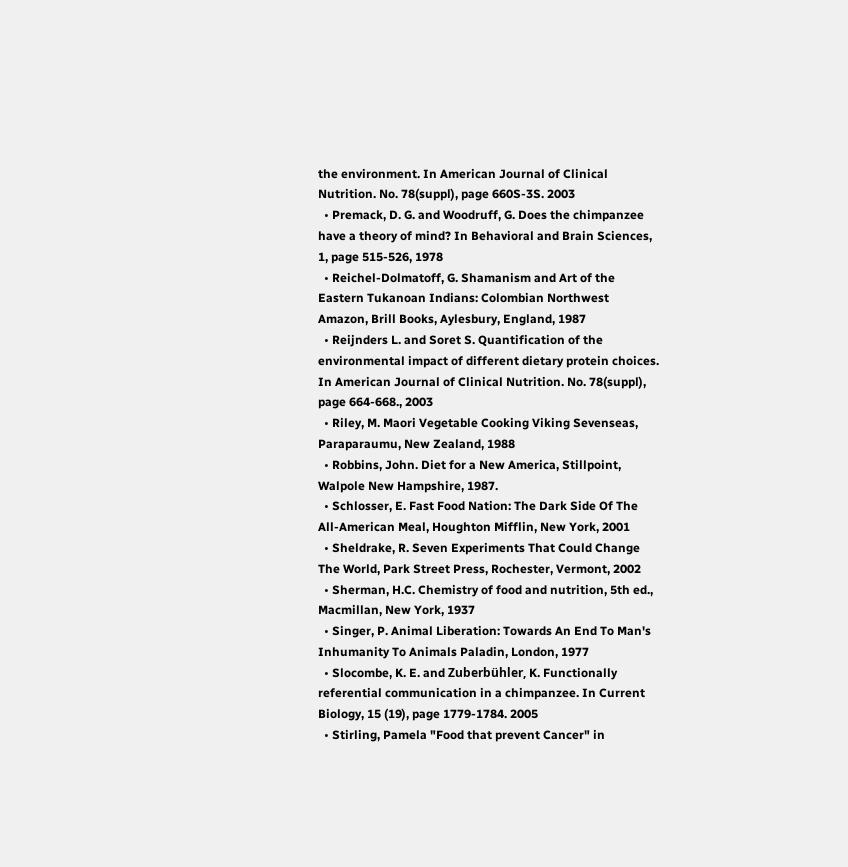the environment. In American Journal of Clinical Nutrition. No. 78(suppl), page 660S-3S. 2003
  • Premack, D. G. and Woodruff, G. Does the chimpanzee have a theory of mind? In Behavioral and Brain Sciences, 1, page 515-526, 1978
  • Reichel-Dolmatoff, G. Shamanism and Art of the Eastern Tukanoan Indians: Colombian Northwest Amazon, Brill Books, Aylesbury, England, 1987
  • Reijnders L. and Soret S. Quantification of the environmental impact of different dietary protein choices. In American Journal of Clinical Nutrition. No. 78(suppl), page 664-668., 2003
  • Riley, M. Maori Vegetable Cooking Viking Sevenseas, Paraparaumu, New Zealand, 1988
  • Robbins, John. Diet for a New America, Stillpoint, Walpole New Hampshire, 1987.
  • Schlosser, E. Fast Food Nation: The Dark Side Of The All-American Meal, Houghton Mifflin, New York, 2001
  • Sheldrake, R. Seven Experiments That Could Change The World, Park Street Press, Rochester, Vermont, 2002
  • Sherman, H.C. Chemistry of food and nutrition, 5th ed., Macmillan, New York, 1937
  • Singer, P. Animal Liberation: Towards An End To Man's Inhumanity To Animals Paladin, London, 1977
  • Slocombe, K. E. and Zuberbühler, K. Functionally referential communication in a chimpanzee. In Current Biology, 15 (19), page 1779-1784. 2005
  • Stirling, Pamela "Food that prevent Cancer" in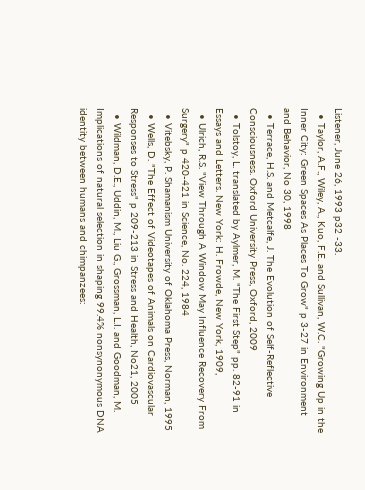Listener, June 26, 1993 p32 -33.
  • Taylor, A.F., Wiley, A., Kuo, F.E. and Sullivan, W.C. "Growing Up in the Inner City: Green Spaces As Places To Grow" p 3-27 in Environment and Behavior, No 30, 1998
  • Terrace, H.S. and Metcalfe, J. The Evolution of Self-Reflective Consciousness. Oxford University Press, Oxford, 2009
  • Tolstoy, L. translated by Aylmer, M. "The First Step" pp. 82-91 in Essays and Letters. New York: H. Frowde, New York, 1909,
  • Ulrich, R.S. "View Through A Window May Influence Recovery From Surgery" p 420-421 in Science, No. 224, 1984
  • Vitebsky, P. Shamanism University of Oklahoma Press, Norman, 1995
  • Wells, D. "The Effect of Videotapes of Animals on Cardiovascular Responses to Stress" p 209-213 in Stress and Health, No21, 2005
  • Wildman, D.E., Uddin, M., Liu G., Grossman, L.I. and Goodman, M. Implications of natural selection in shaping 99.4% nonsynonymous DNA identity between humans and chimpanzees: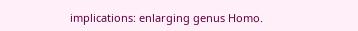implications: enlarging genus Homo.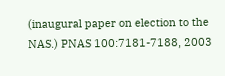(inaugural paper on election to the NAS.) PNAS 100:7181-7188, 2003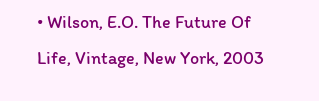• Wilson, E.O. The Future Of Life, Vintage, New York, 2003